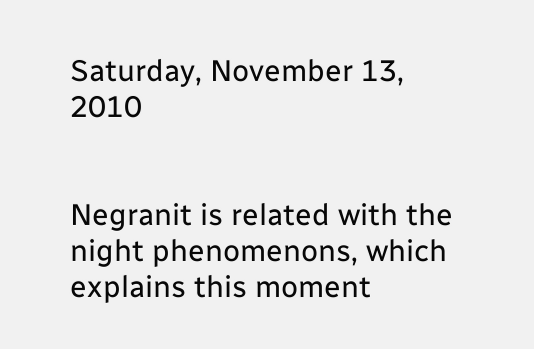Saturday, November 13, 2010


Negranit is related with the night phenomenons, which explains this moment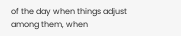of the day when things adjust among them, when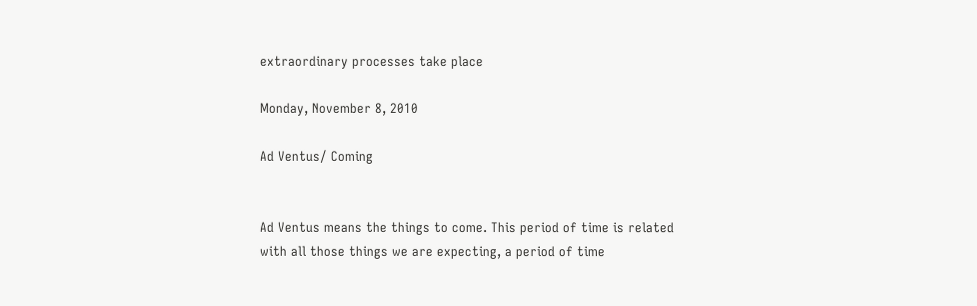extraordinary processes take place

Monday, November 8, 2010

Ad Ventus/ Coming


Ad Ventus means the things to come. This period of time is related with all those things we are expecting, a period of time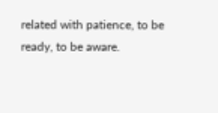related with patience, to be ready, to be aware.